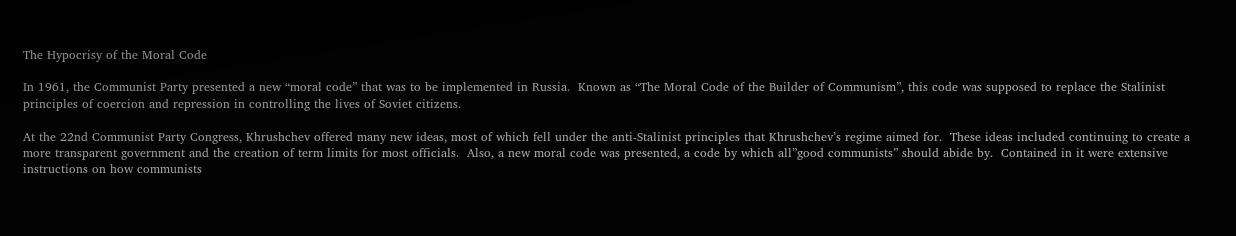The Hypocrisy of the Moral Code

In 1961, the Communist Party presented a new “moral code” that was to be implemented in Russia.  Known as “The Moral Code of the Builder of Communism”, this code was supposed to replace the Stalinist principles of coercion and repression in controlling the lives of Soviet citizens.

At the 22nd Communist Party Congress, Khrushchev offered many new ideas, most of which fell under the anti-Stalinist principles that Khrushchev’s regime aimed for.  These ideas included continuing to create a more transparent government and the creation of term limits for most officials.  Also, a new moral code was presented, a code by which all”good communists” should abide by.  Contained in it were extensive instructions on how communists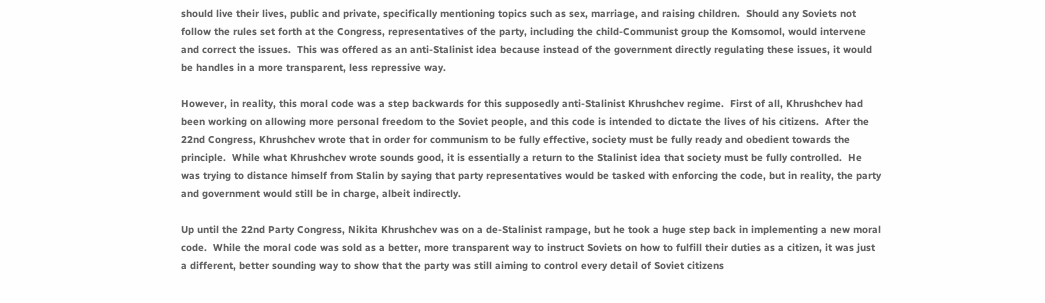should live their lives, public and private, specifically mentioning topics such as sex, marriage, and raising children.  Should any Soviets not follow the rules set forth at the Congress, representatives of the party, including the child-Communist group the Komsomol, would intervene and correct the issues.  This was offered as an anti-Stalinist idea because instead of the government directly regulating these issues, it would be handles in a more transparent, less repressive way.

However, in reality, this moral code was a step backwards for this supposedly anti-Stalinist Khrushchev regime.  First of all, Khrushchev had been working on allowing more personal freedom to the Soviet people, and this code is intended to dictate the lives of his citizens.  After the 22nd Congress, Khrushchev wrote that in order for communism to be fully effective, society must be fully ready and obedient towards the principle.  While what Khrushchev wrote sounds good, it is essentially a return to the Stalinist idea that society must be fully controlled.  He was trying to distance himself from Stalin by saying that party representatives would be tasked with enforcing the code, but in reality, the party and government would still be in charge, albeit indirectly.

Up until the 22nd Party Congress, Nikita Khrushchev was on a de-Stalinist rampage, but he took a huge step back in implementing a new moral code.  While the moral code was sold as a better, more transparent way to instruct Soviets on how to fulfill their duties as a citizen, it was just a different, better sounding way to show that the party was still aiming to control every detail of Soviet citizens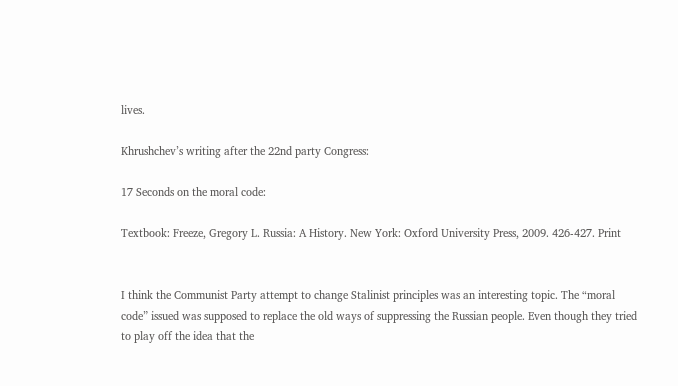lives.

Khrushchev’s writing after the 22nd party Congress:

17 Seconds on the moral code:

Textbook: Freeze, Gregory L. Russia: A History. New York: Oxford University Press, 2009. 426-427. Print


I think the Communist Party attempt to change Stalinist principles was an interesting topic. The “moral code” issued was supposed to replace the old ways of suppressing the Russian people. Even though they tried to play off the idea that the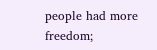people had more freedom;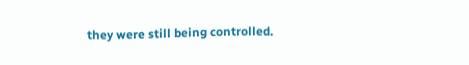they were still being controlled.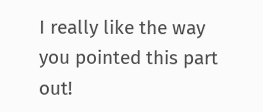I really like the way you pointed this part out!